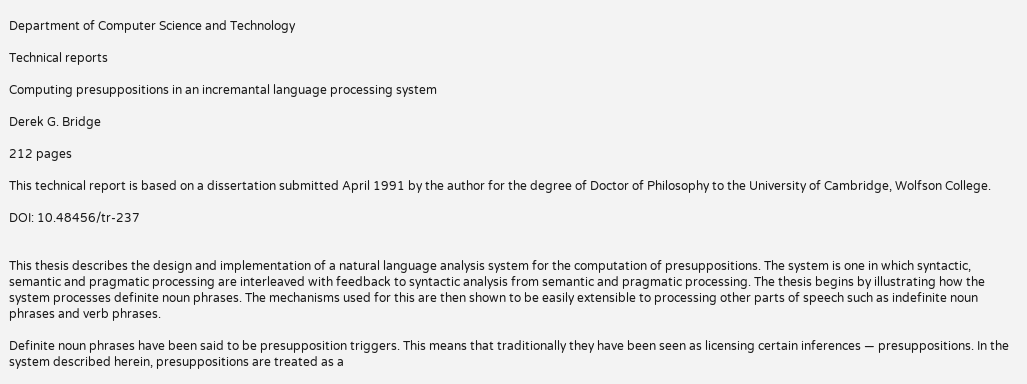Department of Computer Science and Technology

Technical reports

Computing presuppositions in an incremantal language processing system

Derek G. Bridge

212 pages

This technical report is based on a dissertation submitted April 1991 by the author for the degree of Doctor of Philosophy to the University of Cambridge, Wolfson College.

DOI: 10.48456/tr-237


This thesis describes the design and implementation of a natural language analysis system for the computation of presuppositions. The system is one in which syntactic, semantic and pragmatic processing are interleaved with feedback to syntactic analysis from semantic and pragmatic processing. The thesis begins by illustrating how the system processes definite noun phrases. The mechanisms used for this are then shown to be easily extensible to processing other parts of speech such as indefinite noun phrases and verb phrases.

Definite noun phrases have been said to be presupposition triggers. This means that traditionally they have been seen as licensing certain inferences — presuppositions. In the system described herein, presuppositions are treated as a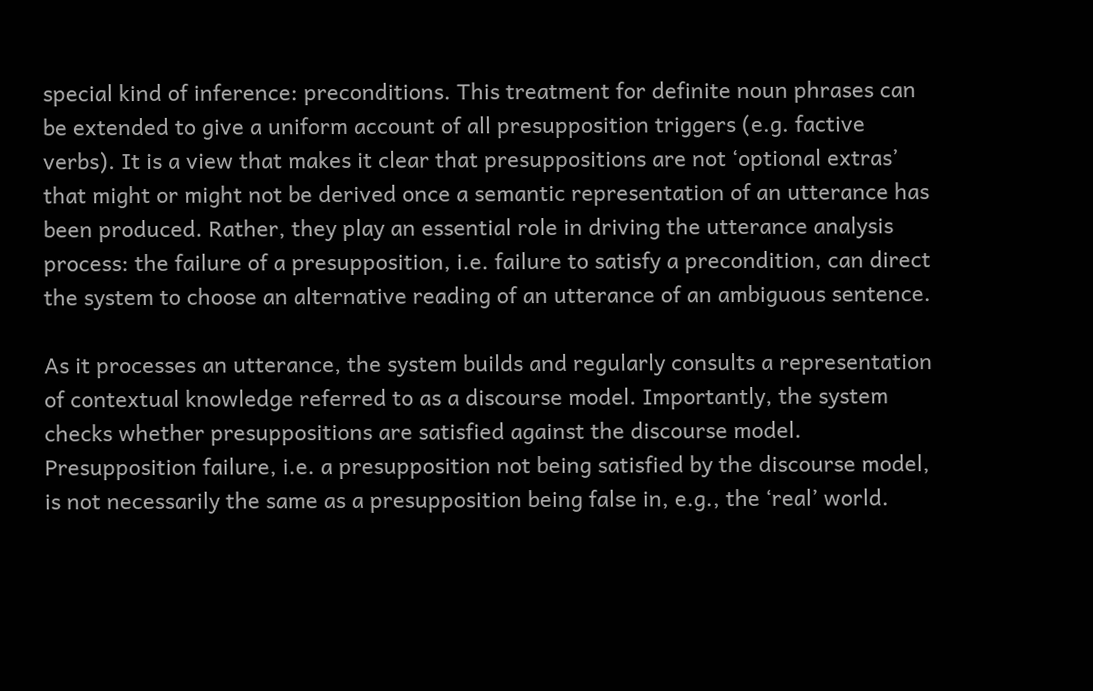special kind of inference: preconditions. This treatment for definite noun phrases can be extended to give a uniform account of all presupposition triggers (e.g. factive verbs). It is a view that makes it clear that presuppositions are not ‘optional extras’ that might or might not be derived once a semantic representation of an utterance has been produced. Rather, they play an essential role in driving the utterance analysis process: the failure of a presupposition, i.e. failure to satisfy a precondition, can direct the system to choose an alternative reading of an utterance of an ambiguous sentence.

As it processes an utterance, the system builds and regularly consults a representation of contextual knowledge referred to as a discourse model. Importantly, the system checks whether presuppositions are satisfied against the discourse model. Presupposition failure, i.e. a presupposition not being satisfied by the discourse model, is not necessarily the same as a presupposition being false in, e.g., the ‘real’ world.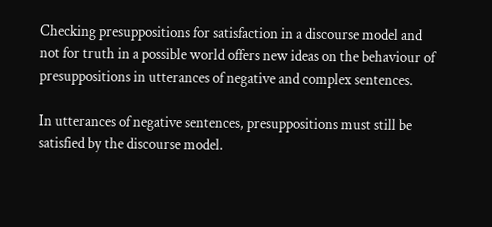Checking presuppositions for satisfaction in a discourse model and not for truth in a possible world offers new ideas on the behaviour of presuppositions in utterances of negative and complex sentences.

In utterances of negative sentences, presuppositions must still be satisfied by the discourse model.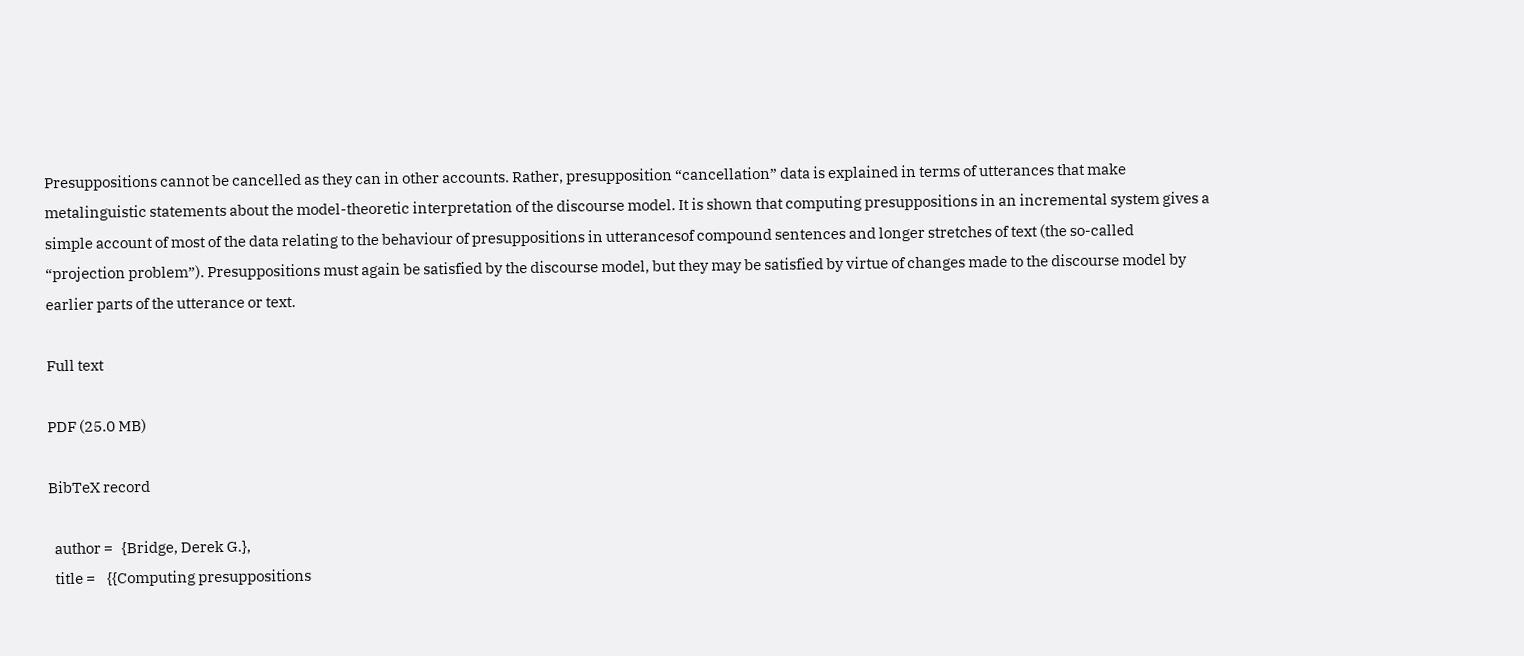Presuppositions cannot be cancelled as they can in other accounts. Rather, presupposition “cancellation” data is explained in terms of utterances that make metalinguistic statements about the model-theoretic interpretation of the discourse model. It is shown that computing presuppositions in an incremental system gives a simple account of most of the data relating to the behaviour of presuppositions in utterancesof compound sentences and longer stretches of text (the so-called “projection problem”). Presuppositions must again be satisfied by the discourse model, but they may be satisfied by virtue of changes made to the discourse model by earlier parts of the utterance or text.

Full text

PDF (25.0 MB)

BibTeX record

  author =   {Bridge, Derek G.},
  title =    {{Computing presuppositions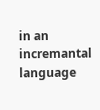in an incremantal language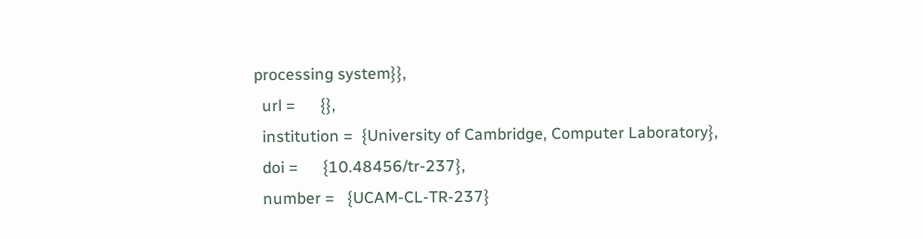processing system}},
  url =      {},
  institution =  {University of Cambridge, Computer Laboratory},
  doi =      {10.48456/tr-237},
  number =   {UCAM-CL-TR-237}